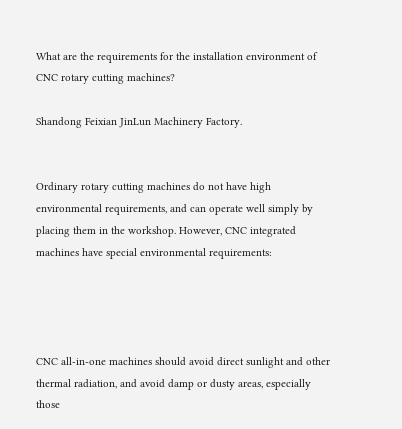What are the requirements for the installation environment of CNC rotary cutting machines?

Shandong Feixian JinLun Machinery Factory.


Ordinary rotary cutting machines do not have high environmental requirements, and can operate well simply by placing them in the workshop. However, CNC integrated machines have special environmental requirements:




CNC all-in-one machines should avoid direct sunlight and other thermal radiation, and avoid damp or dusty areas, especially those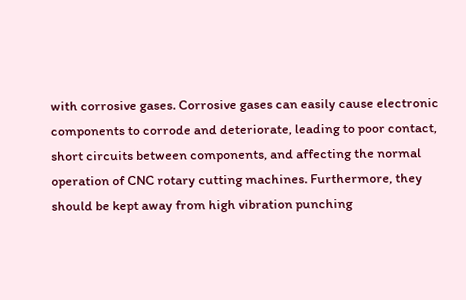with corrosive gases. Corrosive gases can easily cause electronic components to corrode and deteriorate, leading to poor contact, short circuits between components, and affecting the normal operation of CNC rotary cutting machines. Furthermore, they should be kept away from high vibration punching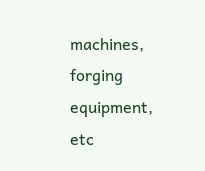machines, forging equipment, etc